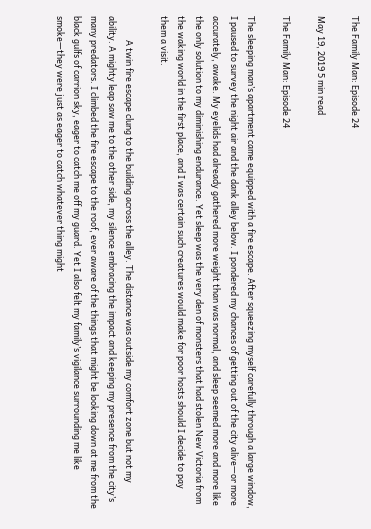The Family Man: Episode 24

May 19, 2019 5 min read

The Family Man: Episode 24

The sleeping man’s apartment came equipped with a fire escape. After squeezing myself carefully through a large window, I paused to survey the night air and the dank alley below. I pondered my chances of getting out of the city alive—or more accurately, awake. My eyelids had already gathered more weight than was normal, and sleep seemed more and more like the only solution to my diminishing endurance. Yet sleep was the very den of monsters that had stolen New Victoria from the waking world in the first place, and I was certain such creatures would make for poor hosts should I decide to pay them a visit.

            A twin fire escape clung to the building across the alley. The distance was outside my comfort zone but not my ability. A mighty leap saw me to the other side, my silence embracing the impact and keeping my presence from the city’s many predators. I climbed the fire escape to the roof, ever aware of the things that might be looking down at me from the black gulfs of carrion sky, eager to catch me off my guard. Yet I also felt my family’s vigilance surrounding me like smoke—they were just as eager to catch whatever thing might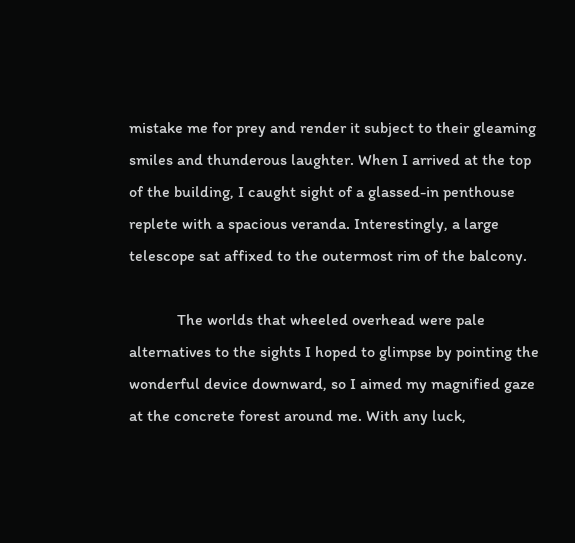mistake me for prey and render it subject to their gleaming smiles and thunderous laughter. When I arrived at the top of the building, I caught sight of a glassed-in penthouse replete with a spacious veranda. Interestingly, a large telescope sat affixed to the outermost rim of the balcony.

            The worlds that wheeled overhead were pale alternatives to the sights I hoped to glimpse by pointing the wonderful device downward, so I aimed my magnified gaze at the concrete forest around me. With any luck,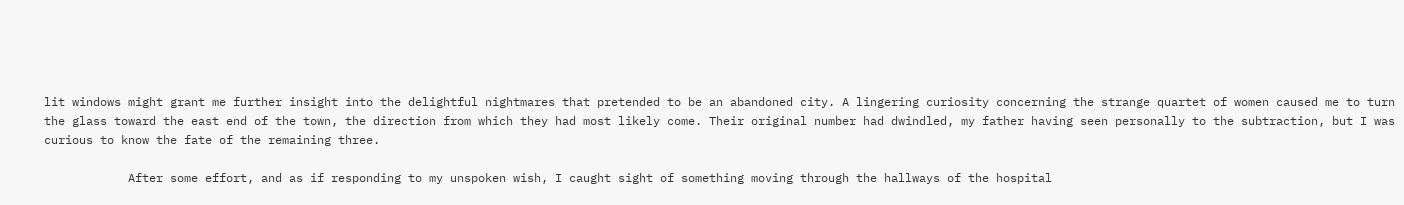lit windows might grant me further insight into the delightful nightmares that pretended to be an abandoned city. A lingering curiosity concerning the strange quartet of women caused me to turn the glass toward the east end of the town, the direction from which they had most likely come. Their original number had dwindled, my father having seen personally to the subtraction, but I was curious to know the fate of the remaining three.

            After some effort, and as if responding to my unspoken wish, I caught sight of something moving through the hallways of the hospital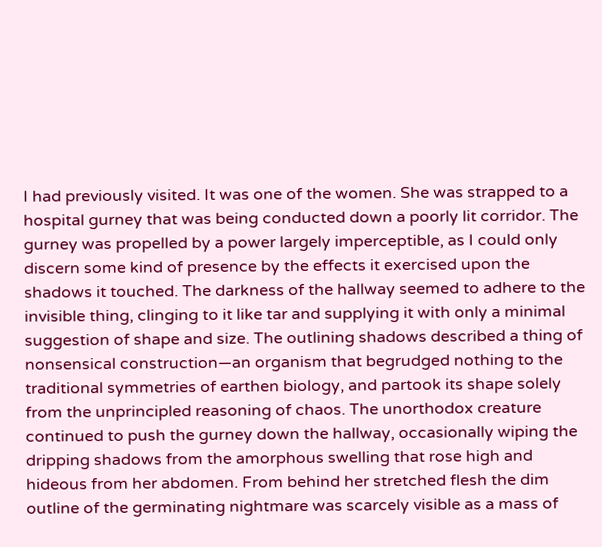I had previously visited. It was one of the women. She was strapped to a hospital gurney that was being conducted down a poorly lit corridor. The gurney was propelled by a power largely imperceptible, as I could only discern some kind of presence by the effects it exercised upon the shadows it touched. The darkness of the hallway seemed to adhere to the invisible thing, clinging to it like tar and supplying it with only a minimal suggestion of shape and size. The outlining shadows described a thing of nonsensical construction—an organism that begrudged nothing to the traditional symmetries of earthen biology, and partook its shape solely from the unprincipled reasoning of chaos. The unorthodox creature continued to push the gurney down the hallway, occasionally wiping the dripping shadows from the amorphous swelling that rose high and hideous from her abdomen. From behind her stretched flesh the dim outline of the germinating nightmare was scarcely visible as a mass of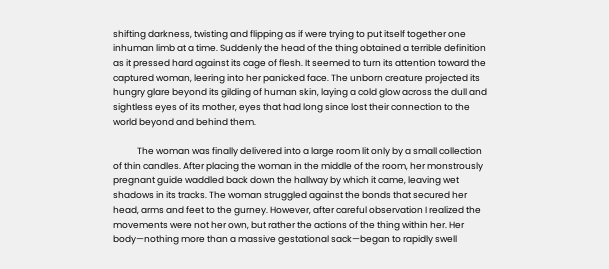shifting darkness, twisting and flipping as if were trying to put itself together one inhuman limb at a time. Suddenly the head of the thing obtained a terrible definition as it pressed hard against its cage of flesh. It seemed to turn its attention toward the captured woman, leering into her panicked face. The unborn creature projected its hungry glare beyond its gilding of human skin, laying a cold glow across the dull and sightless eyes of its mother, eyes that had long since lost their connection to the world beyond and behind them.

            The woman was finally delivered into a large room lit only by a small collection of thin candles. After placing the woman in the middle of the room, her monstrously pregnant guide waddled back down the hallway by which it came, leaving wet shadows in its tracks. The woman struggled against the bonds that secured her head, arms and feet to the gurney. However, after careful observation I realized the movements were not her own, but rather the actions of the thing within her. Her body—nothing more than a massive gestational sack—began to rapidly swell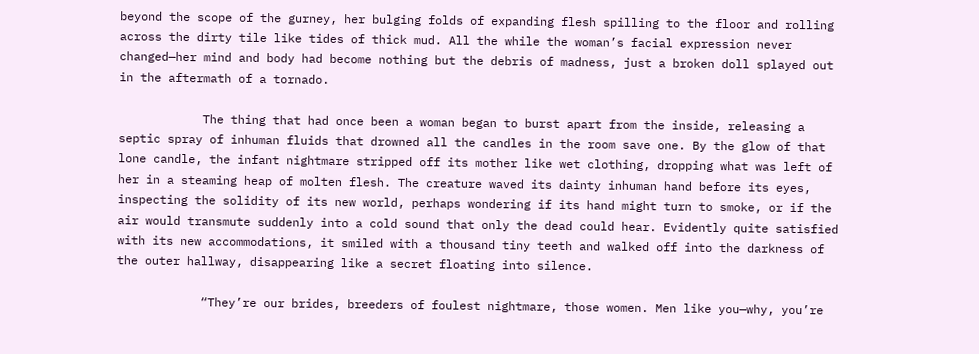beyond the scope of the gurney, her bulging folds of expanding flesh spilling to the floor and rolling across the dirty tile like tides of thick mud. All the while the woman’s facial expression never changed—her mind and body had become nothing but the debris of madness, just a broken doll splayed out in the aftermath of a tornado.

            The thing that had once been a woman began to burst apart from the inside, releasing a septic spray of inhuman fluids that drowned all the candles in the room save one. By the glow of that lone candle, the infant nightmare stripped off its mother like wet clothing, dropping what was left of her in a steaming heap of molten flesh. The creature waved its dainty inhuman hand before its eyes, inspecting the solidity of its new world, perhaps wondering if its hand might turn to smoke, or if the air would transmute suddenly into a cold sound that only the dead could hear. Evidently quite satisfied with its new accommodations, it smiled with a thousand tiny teeth and walked off into the darkness of the outer hallway, disappearing like a secret floating into silence.

            “They’re our brides, breeders of foulest nightmare, those women. Men like you—why, you’re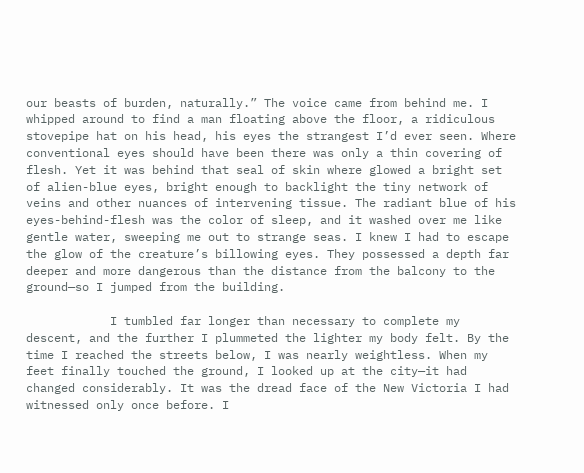our beasts of burden, naturally.” The voice came from behind me. I whipped around to find a man floating above the floor, a ridiculous stovepipe hat on his head, his eyes the strangest I’d ever seen. Where conventional eyes should have been there was only a thin covering of flesh. Yet it was behind that seal of skin where glowed a bright set of alien-blue eyes, bright enough to backlight the tiny network of veins and other nuances of intervening tissue. The radiant blue of his eyes-behind-flesh was the color of sleep, and it washed over me like gentle water, sweeping me out to strange seas. I knew I had to escape the glow of the creature’s billowing eyes. They possessed a depth far deeper and more dangerous than the distance from the balcony to the ground—so I jumped from the building.

            I tumbled far longer than necessary to complete my descent, and the further I plummeted the lighter my body felt. By the time I reached the streets below, I was nearly weightless. When my feet finally touched the ground, I looked up at the city—it had changed considerably. It was the dread face of the New Victoria I had witnessed only once before. I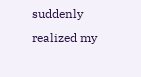suddenly realized my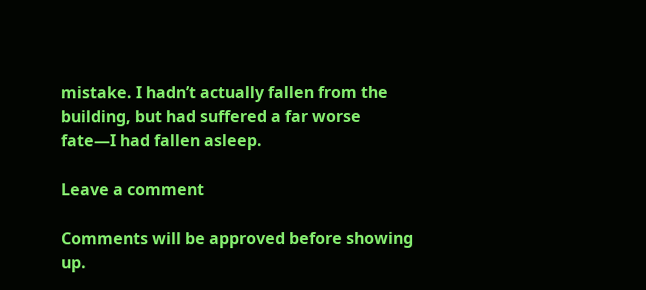mistake. I hadn’t actually fallen from the building, but had suffered a far worse fate—I had fallen asleep.

Leave a comment

Comments will be approved before showing up.